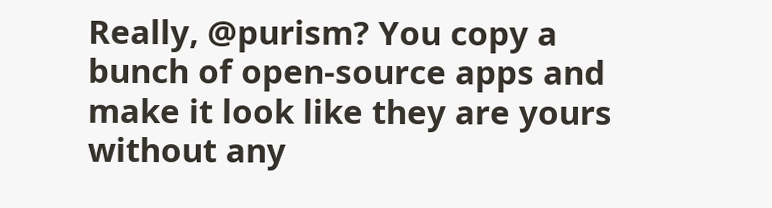Really, @purism? You copy a bunch of open-source apps and make it look like they are yours without any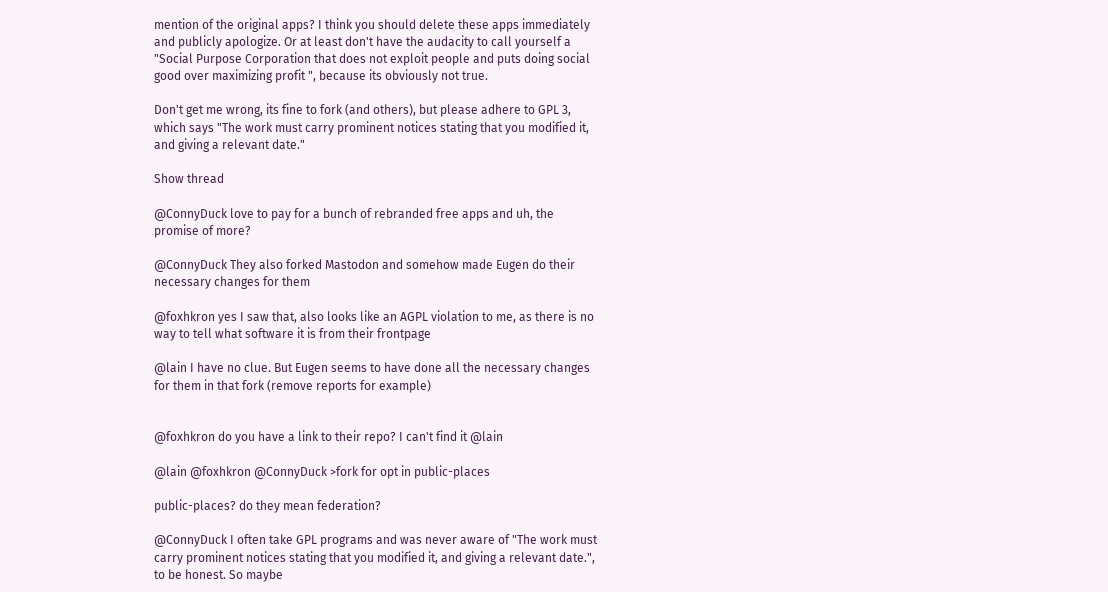mention of the original apps? I think you should delete these apps immediately and publicly apologize. Or at least don't have the audacity to call yourself a "Social Purpose Corporation that does not exploit people and puts doing social good over maximizing profit ", because its obviously not true.

Don't get me wrong, its fine to fork (and others), but please adhere to GPL 3, which says "The work must carry prominent notices stating that you modified it, and giving a relevant date."

Show thread

@ConnyDuck love to pay for a bunch of rebranded free apps and uh, the promise of more?

@ConnyDuck They also forked Mastodon and somehow made Eugen do their necessary changes for them

@foxhkron yes I saw that, also looks like an AGPL violation to me, as there is no way to tell what software it is from their frontpage

@lain I have no clue. But Eugen seems to have done all the necessary changes for them in that fork (remove reports for example)


@foxhkron do you have a link to their repo? I can't find it @lain

@lain @foxhkron @ConnyDuck >fork for opt in public-places

public-places? do they mean federation?

@ConnyDuck I often take GPL programs and was never aware of "The work must carry prominent notices stating that you modified it, and giving a relevant date.", to be honest. So maybe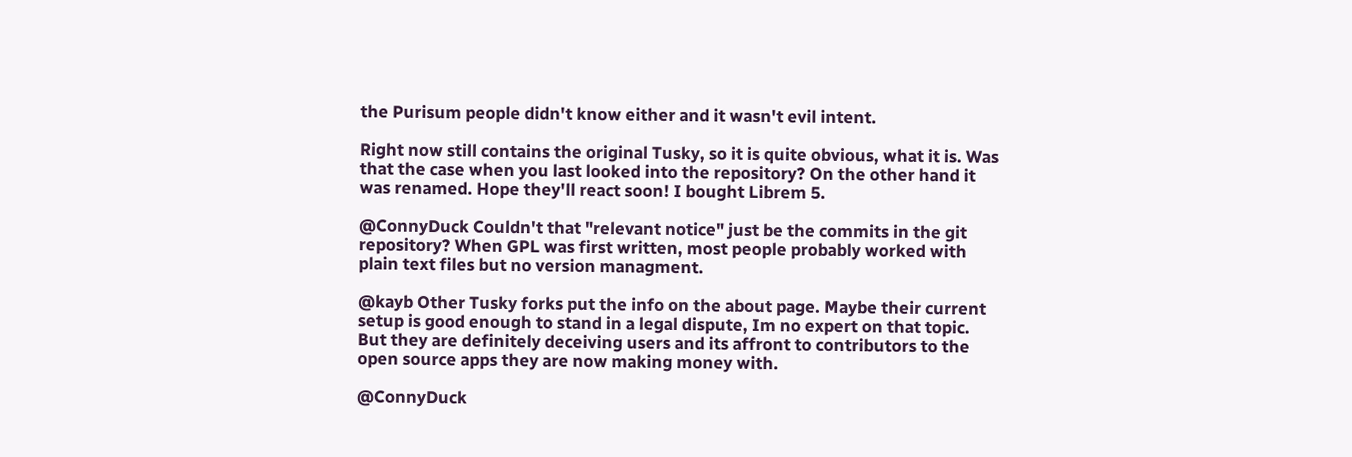the Purisum people didn't know either and it wasn't evil intent.

Right now still contains the original Tusky, so it is quite obvious, what it is. Was that the case when you last looked into the repository? On the other hand it was renamed. Hope they'll react soon! I bought Librem 5.

@ConnyDuck Couldn't that "relevant notice" just be the commits in the git repository? When GPL was first written, most people probably worked with plain text files but no version managment.

@kayb Other Tusky forks put the info on the about page. Maybe their current setup is good enough to stand in a legal dispute, Im no expert on that topic. But they are definitely deceiving users and its affront to contributors to the open source apps they are now making money with.

@ConnyDuck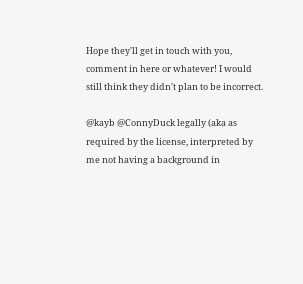Hope they'll get in touch with you, comment in here or whatever! I would still think they didn't plan to be incorrect.

@kayb @ConnyDuck legally (aka as required by the license, interpreted by me not having a background in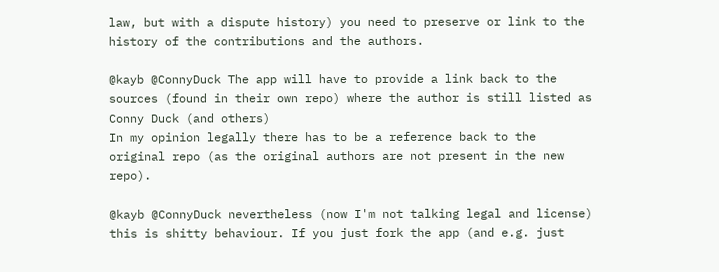law, but with a dispute history) you need to preserve or link to the history of the contributions and the authors.

@kayb @ConnyDuck The app will have to provide a link back to the sources (found in their own repo) where the author is still listed as Conny Duck (and others)
In my opinion legally there has to be a reference back to the original repo (as the original authors are not present in the new repo).

@kayb @ConnyDuck nevertheless (now I'm not talking legal and license) this is shitty behaviour. If you just fork the app (and e.g. just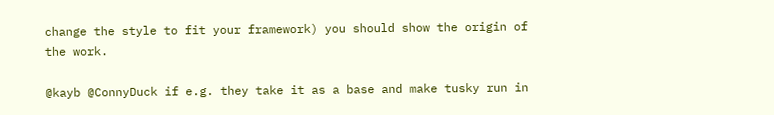change the style to fit your framework) you should show the origin of the work.

@kayb @ConnyDuck if e.g. they take it as a base and make tusky run in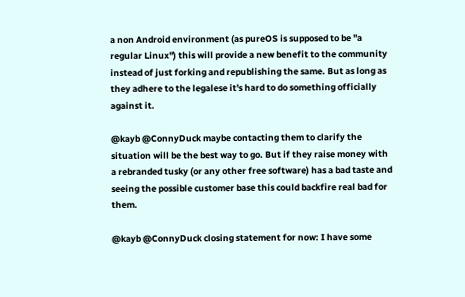a non Android environment (as pureOS is supposed to be "a regular Linux") this will provide a new benefit to the community instead of just forking and republishing the same. But as long as they adhere to the legalese it's hard to do something officially against it.

@kayb @ConnyDuck maybe contacting them to clarify the situation will be the best way to go. But if they raise money with a rebranded tusky (or any other free software) has a bad taste and seeing the possible customer base this could backfire real bad for them.

@kayb @ConnyDuck closing statement for now: I have some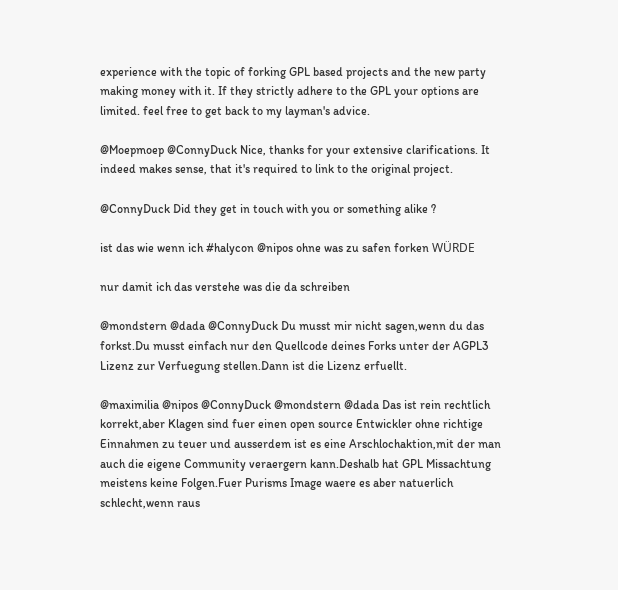experience with the topic of forking GPL based projects and the new party making money with it. If they strictly adhere to the GPL your options are limited. feel free to get back to my layman's advice.

@Moepmoep @ConnyDuck Nice, thanks for your extensive clarifications. It indeed makes sense, that it's required to link to the original project.

@ConnyDuck Did they get in touch with you or something alike ?

ist das wie wenn ich #halycon @nipos ohne was zu safen forken WÜRDE

nur damit ich das verstehe was die da schreiben

@mondstern @dada @ConnyDuck Du musst mir nicht sagen,wenn du das forkst.Du musst einfach nur den Quellcode deines Forks unter der AGPL3 Lizenz zur Verfuegung stellen.Dann ist die Lizenz erfuellt.

@maximilia @nipos @ConnyDuck @mondstern @dada Das ist rein rechtlich korrekt,aber Klagen sind fuer einen open source Entwickler ohne richtige Einnahmen zu teuer und ausserdem ist es eine Arschlochaktion,mit der man auch die eigene Community veraergern kann.Deshalb hat GPL Missachtung meistens keine Folgen.Fuer Purisms Image waere es aber natuerlich schlecht,wenn raus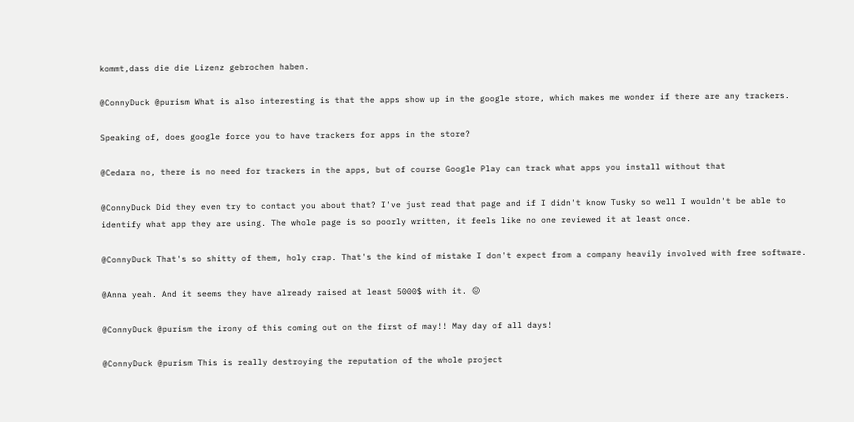kommt,dass die die Lizenz gebrochen haben.

@ConnyDuck @purism What is also interesting is that the apps show up in the google store, which makes me wonder if there are any trackers.

Speaking of, does google force you to have trackers for apps in the store?

@Cedara no, there is no need for trackers in the apps, but of course Google Play can track what apps you install without that

@ConnyDuck Did they even try to contact you about that? I've just read that page and if I didn't know Tusky so well I wouldn't be able to identify what app they are using. The whole page is so poorly written, it feels like no one reviewed it at least once.

@ConnyDuck That's so shitty of them, holy crap. That's the kind of mistake I don't expect from a company heavily involved with free software.

@Anna yeah. And it seems they have already raised at least 5000$ with it. 😖

@ConnyDuck @purism the irony of this coming out on the first of may!! May day of all days!

@ConnyDuck @purism This is really destroying the reputation of the whole project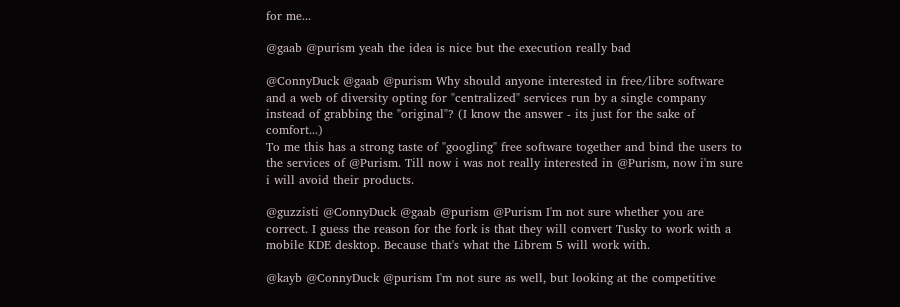for me...

@gaab @purism yeah the idea is nice but the execution really bad

@ConnyDuck @gaab @purism Why should anyone interested in free/libre software and a web of diversity opting for "centralized" services run by a single company instead of grabbing the "original"? (I know the answer - its just for the sake of comfort...)
To me this has a strong taste of "googling" free software together and bind the users to the services of @Purism. Till now i was not really interested in @Purism, now i'm sure i will avoid their products.

@guzzisti @ConnyDuck @gaab @purism @Purism I'm not sure whether you are correct. I guess the reason for the fork is that they will convert Tusky to work with a mobile KDE desktop. Because that's what the Librem 5 will work with.

@kayb @ConnyDuck @purism I'm not sure as well, but looking at the competitive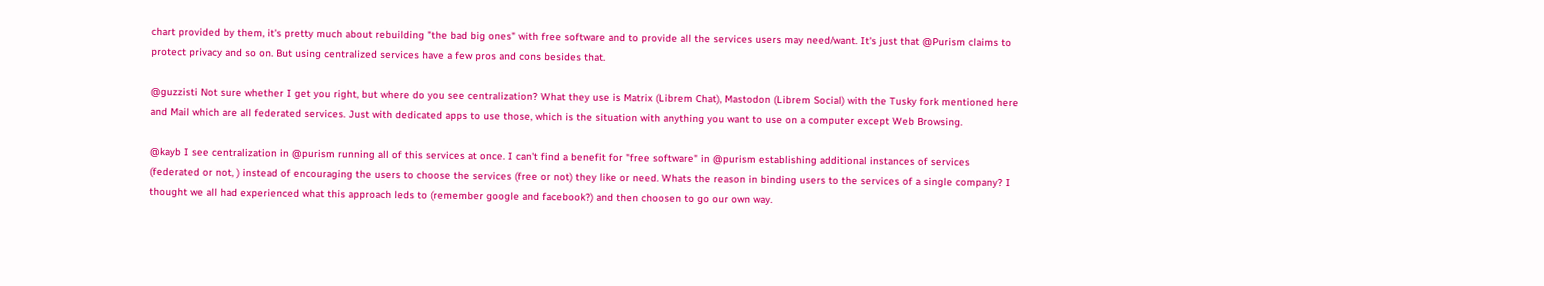chart provided by them, it's pretty much about rebuilding "the bad big ones" with free software and to provide all the services users may need/want. It's just that @Purism claims to protect privacy and so on. But using centralized services have a few pros and cons besides that.

@guzzisti Not sure whether I get you right, but where do you see centralization? What they use is Matrix (Librem Chat), Mastodon (Librem Social) with the Tusky fork mentioned here and Mail which are all federated services. Just with dedicated apps to use those, which is the situation with anything you want to use on a computer except Web Browsing.

@kayb I see centralization in @purism running all of this services at once. I can't find a benefit for "free software" in @purism establishing additional instances of services (federated or not, ) instead of encouraging the users to choose the services (free or not) they like or need. Whats the reason in binding users to the services of a single company? I thought we all had experienced what this approach leds to (remember google and facebook?) and then choosen to go our own way.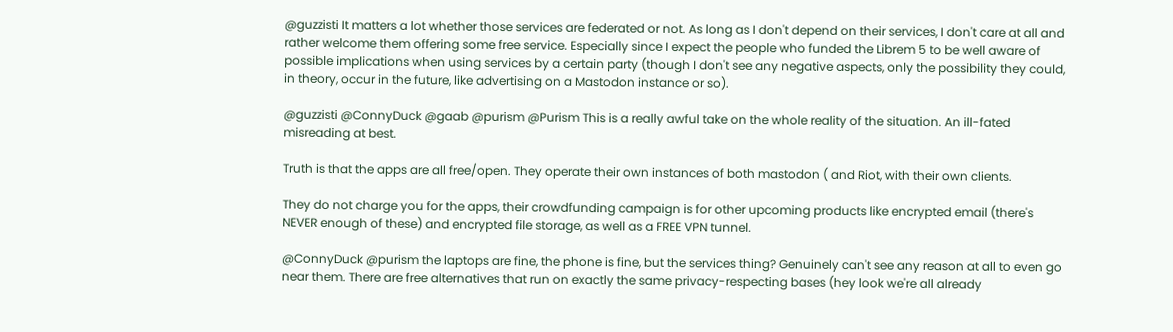@guzzisti It matters a lot whether those services are federated or not. As long as I don't depend on their services, I don't care at all and rather welcome them offering some free service. Especially since I expect the people who funded the Librem 5 to be well aware of possible implications when using services by a certain party (though I don't see any negative aspects, only the possibility they could, in theory, occur in the future, like advertising on a Mastodon instance or so).

@guzzisti @ConnyDuck @gaab @purism @Purism This is a really awful take on the whole reality of the situation. An ill-fated misreading at best.

Truth is that the apps are all free/open. They operate their own instances of both mastodon ( and Riot, with their own clients.

They do not charge you for the apps, their crowdfunding campaign is for other upcoming products like encrypted email (there's NEVER enough of these) and encrypted file storage, as well as a FREE VPN tunnel.

@ConnyDuck @purism the laptops are fine, the phone is fine, but the services thing? Genuinely can't see any reason at all to even go near them. There are free alternatives that run on exactly the same privacy-respecting bases (hey look we're all already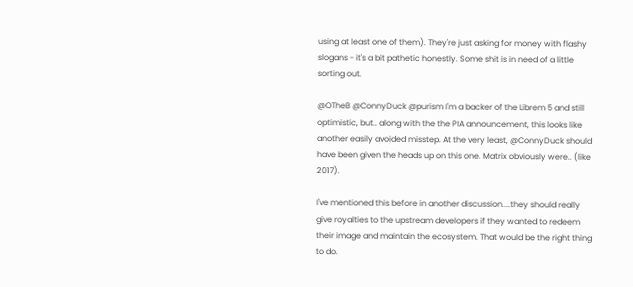using at least one of them). They're just asking for money with flashy slogans - it's a bit pathetic honestly. Some shit is in need of a little sorting out.

@OTheB @ConnyDuck @purism I'm a backer of the Librem 5 and still optimistic, but.. along with the the PIA announcement, this looks like another easily avoided misstep. At the very least, @ConnyDuck should have been given the heads up on this one. Matrix obviously were.. (like 2017).

I've mentioned this before in another discussion....they should really give royalties to the upstream developers if they wanted to redeem their image and maintain the ecosystem. That would be the right thing to do.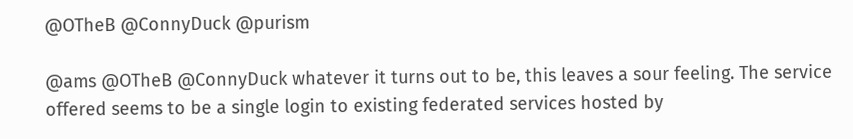@OTheB @ConnyDuck @purism

@ams @OTheB @ConnyDuck whatever it turns out to be, this leaves a sour feeling. The service offered seems to be a single login to existing federated services hosted by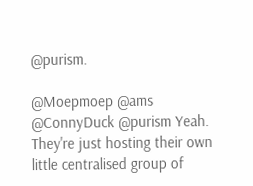@purism.

@Moepmoep @ams @ConnyDuck @purism Yeah. They're just hosting their own little centralised group of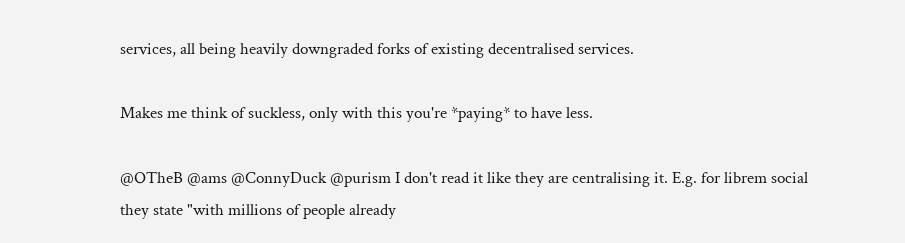services, all being heavily downgraded forks of existing decentralised services.

Makes me think of suckless, only with this you're *paying* to have less.

@OTheB @ams @ConnyDuck @purism I don't read it like they are centralising it. E.g. for librem social they state "with millions of people already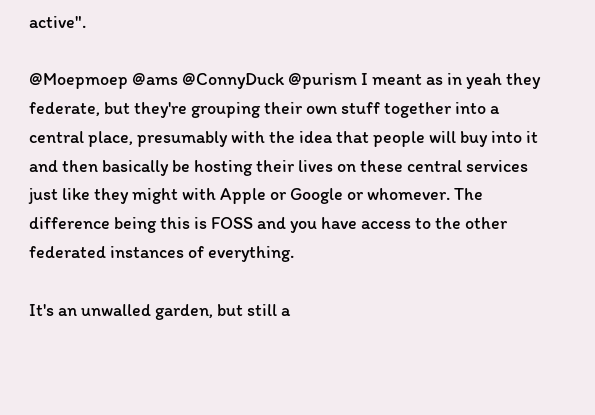active".

@Moepmoep @ams @ConnyDuck @purism I meant as in yeah they federate, but they're grouping their own stuff together into a central place, presumably with the idea that people will buy into it and then basically be hosting their lives on these central services just like they might with Apple or Google or whomever. The difference being this is FOSS and you have access to the other federated instances of everything.

It's an unwalled garden, but still a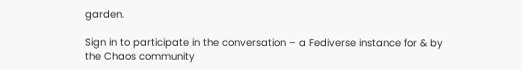garden.

Sign in to participate in the conversation – a Fediverse instance for & by the Chaos community